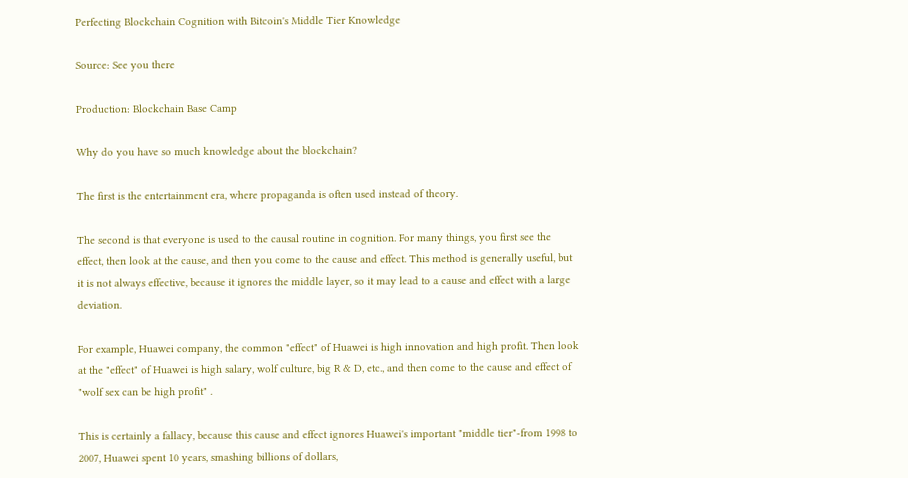Perfecting Blockchain Cognition with Bitcoin's Middle Tier Knowledge

Source: See you there

Production: Blockchain Base Camp

Why do you have so much knowledge about the blockchain?

The first is the entertainment era, where propaganda is often used instead of theory.

The second is that everyone is used to the causal routine in cognition. For many things, you first see the effect, then look at the cause, and then you come to the cause and effect. This method is generally useful, but it is not always effective, because it ignores the middle layer, so it may lead to a cause and effect with a large deviation.

For example, Huawei company, the common "effect" of Huawei is high innovation and high profit. Then look at the "effect" of Huawei is high salary, wolf culture, big R & D, etc., and then come to the cause and effect of "wolf sex can be high profit" .

This is certainly a fallacy, because this cause and effect ignores Huawei's important "middle tier"-from 1998 to 2007, Huawei spent 10 years, smashing billions of dollars,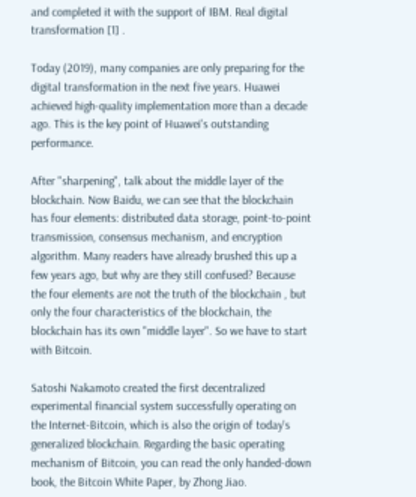and completed it with the support of IBM. Real digital transformation [1] .

Today (2019), many companies are only preparing for the digital transformation in the next five years. Huawei achieved high-quality implementation more than a decade ago. This is the key point of Huawei's outstanding performance.

After "sharpening", talk about the middle layer of the blockchain. Now Baidu, we can see that the blockchain has four elements: distributed data storage, point-to-point transmission, consensus mechanism, and encryption algorithm. Many readers have already brushed this up a few years ago, but why are they still confused? Because the four elements are not the truth of the blockchain , but only the four characteristics of the blockchain, the blockchain has its own "middle layer". So we have to start with Bitcoin.

Satoshi Nakamoto created the first decentralized experimental financial system successfully operating on the Internet-Bitcoin, which is also the origin of today's generalized blockchain. Regarding the basic operating mechanism of Bitcoin, you can read the only handed-down book, the Bitcoin White Paper, by Zhong Jiao.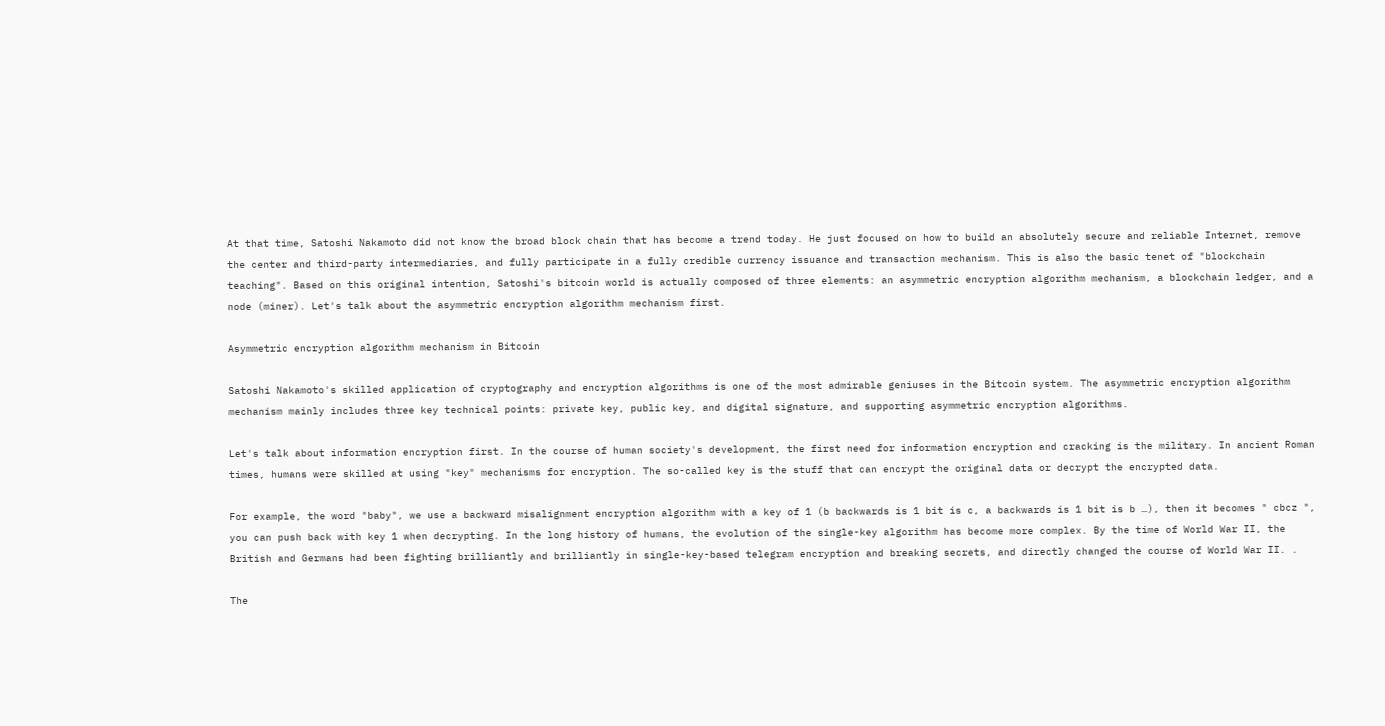At that time, Satoshi Nakamoto did not know the broad block chain that has become a trend today. He just focused on how to build an absolutely secure and reliable Internet, remove the center and third-party intermediaries, and fully participate in a fully credible currency issuance and transaction mechanism. This is also the basic tenet of "blockchain teaching". Based on this original intention, Satoshi's bitcoin world is actually composed of three elements: an asymmetric encryption algorithm mechanism, a blockchain ledger, and a node (miner). Let's talk about the asymmetric encryption algorithm mechanism first.

Asymmetric encryption algorithm mechanism in Bitcoin

Satoshi Nakamoto's skilled application of cryptography and encryption algorithms is one of the most admirable geniuses in the Bitcoin system. The asymmetric encryption algorithm mechanism mainly includes three key technical points: private key, public key, and digital signature, and supporting asymmetric encryption algorithms.

Let's talk about information encryption first. In the course of human society's development, the first need for information encryption and cracking is the military. In ancient Roman times, humans were skilled at using "key" mechanisms for encryption. The so-called key is the stuff that can encrypt the original data or decrypt the encrypted data.

For example, the word "baby", we use a backward misalignment encryption algorithm with a key of 1 (b backwards is 1 bit is c, a backwards is 1 bit is b …), then it becomes " cbcz ", you can push back with key 1 when decrypting. In the long history of humans, the evolution of the single-key algorithm has become more complex. By the time of World War II, the British and Germans had been fighting brilliantly and brilliantly in single-key-based telegram encryption and breaking secrets, and directly changed the course of World War II. .

The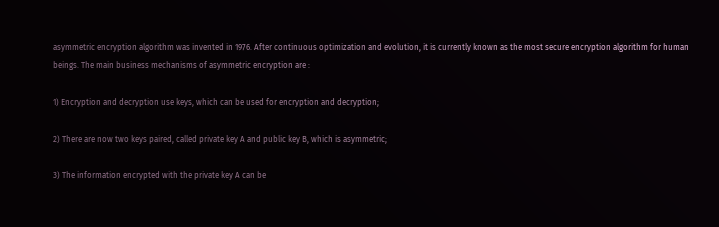asymmetric encryption algorithm was invented in 1976. After continuous optimization and evolution, it is currently known as the most secure encryption algorithm for human beings. The main business mechanisms of asymmetric encryption are :

1) Encryption and decryption use keys, which can be used for encryption and decryption;

2) There are now two keys paired, called private key A and public key B, which is asymmetric;

3) The information encrypted with the private key A can be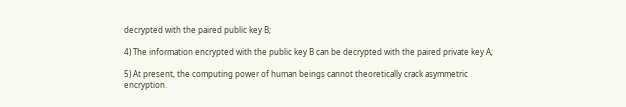decrypted with the paired public key B;

4) The information encrypted with the public key B can be decrypted with the paired private key A;

5) At present, the computing power of human beings cannot theoretically crack asymmetric encryption.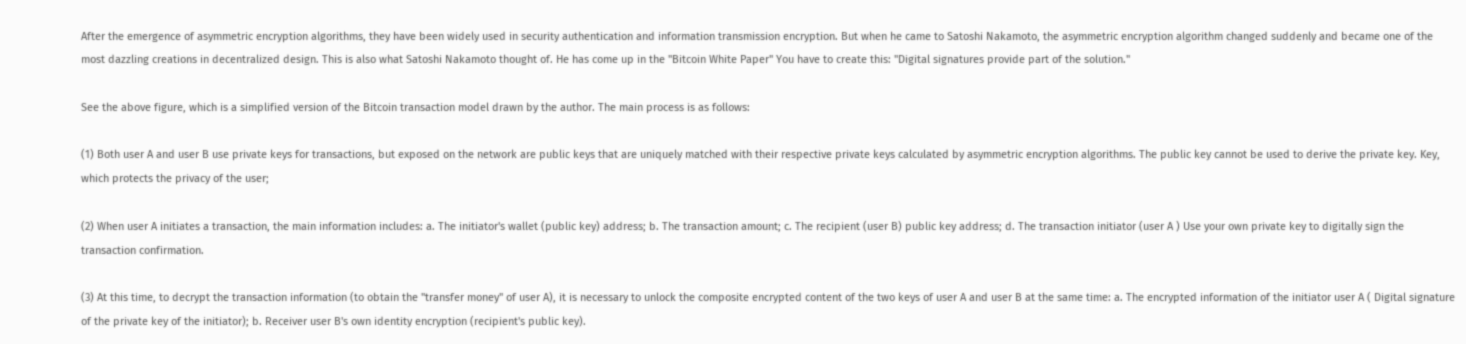After the emergence of asymmetric encryption algorithms, they have been widely used in security authentication and information transmission encryption. But when he came to Satoshi Nakamoto, the asymmetric encryption algorithm changed suddenly and became one of the most dazzling creations in decentralized design. This is also what Satoshi Nakamoto thought of. He has come up in the "Bitcoin White Paper" You have to create this: "Digital signatures provide part of the solution."

See the above figure, which is a simplified version of the Bitcoin transaction model drawn by the author. The main process is as follows:

(1) Both user A and user B use private keys for transactions, but exposed on the network are public keys that are uniquely matched with their respective private keys calculated by asymmetric encryption algorithms. The public key cannot be used to derive the private key. Key, which protects the privacy of the user;

(2) When user A initiates a transaction, the main information includes: a. The initiator's wallet (public key) address; b. The transaction amount; c. The recipient (user B) public key address; d. The transaction initiator (user A ) Use your own private key to digitally sign the transaction confirmation.

(3) At this time, to decrypt the transaction information (to obtain the "transfer money" of user A), it is necessary to unlock the composite encrypted content of the two keys of user A and user B at the same time: a. The encrypted information of the initiator user A ( Digital signature of the private key of the initiator); b. Receiver user B's own identity encryption (recipient's public key).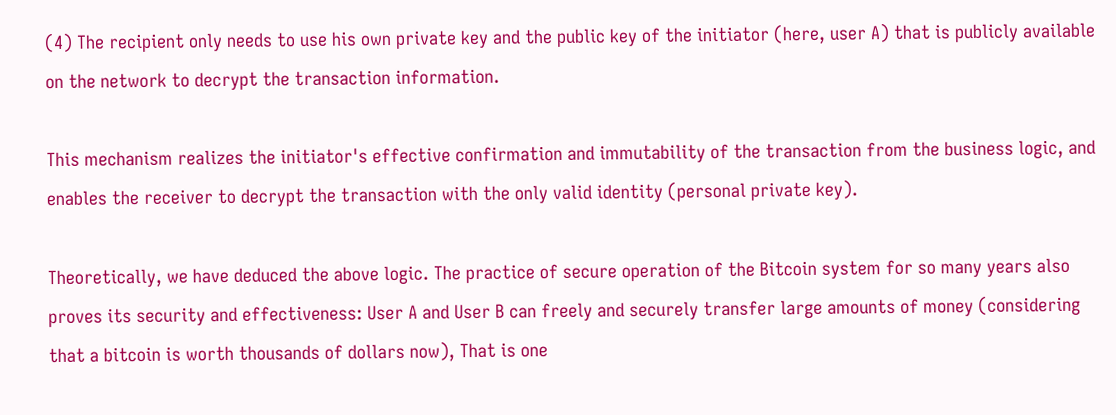(4) The recipient only needs to use his own private key and the public key of the initiator (here, user A) that is publicly available on the network to decrypt the transaction information.

This mechanism realizes the initiator's effective confirmation and immutability of the transaction from the business logic, and enables the receiver to decrypt the transaction with the only valid identity (personal private key).

Theoretically, we have deduced the above logic. The practice of secure operation of the Bitcoin system for so many years also proves its security and effectiveness: User A and User B can freely and securely transfer large amounts of money (considering that a bitcoin is worth thousands of dollars now), That is one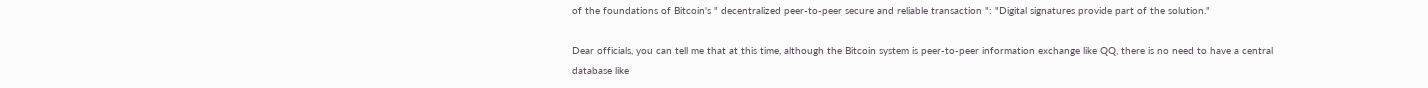of the foundations of Bitcoin's " decentralized peer-to-peer secure and reliable transaction ": "Digital signatures provide part of the solution."

Dear officials, you can tell me that at this time, although the Bitcoin system is peer-to-peer information exchange like QQ, there is no need to have a central database like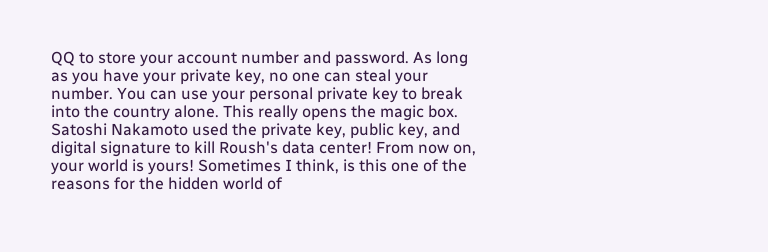QQ to store your account number and password. As long as you have your private key, no one can steal your number. You can use your personal private key to break into the country alone. This really opens the magic box. Satoshi Nakamoto used the private key, public key, and digital signature to kill Roush's data center! From now on, your world is yours! Sometimes I think, is this one of the reasons for the hidden world of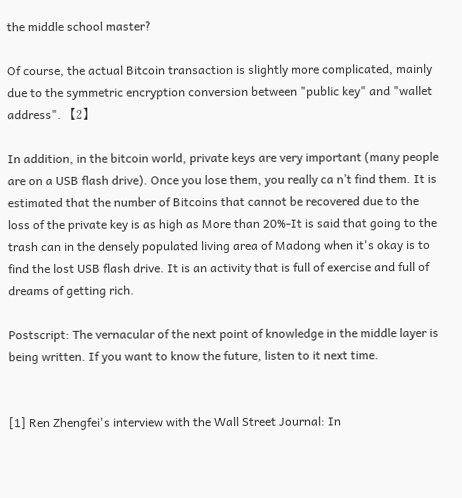the middle school master?

Of course, the actual Bitcoin transaction is slightly more complicated, mainly due to the symmetric encryption conversion between "public key" and "wallet address". 【2】

In addition, in the bitcoin world, private keys are very important (many people are on a USB flash drive). Once you lose them, you really ca n’t find them. It is estimated that the number of Bitcoins that cannot be recovered due to the loss of the private key is as high as More than 20%-It is said that going to the trash can in the densely populated living area of Madong when it's okay is to find the lost USB flash drive. It is an activity that is full of exercise and full of dreams of getting rich.

Postscript: The vernacular of the next point of knowledge in the middle layer is being written. If you want to know the future, listen to it next time.


[1] Ren Zhengfei's interview with the Wall Street Journal: In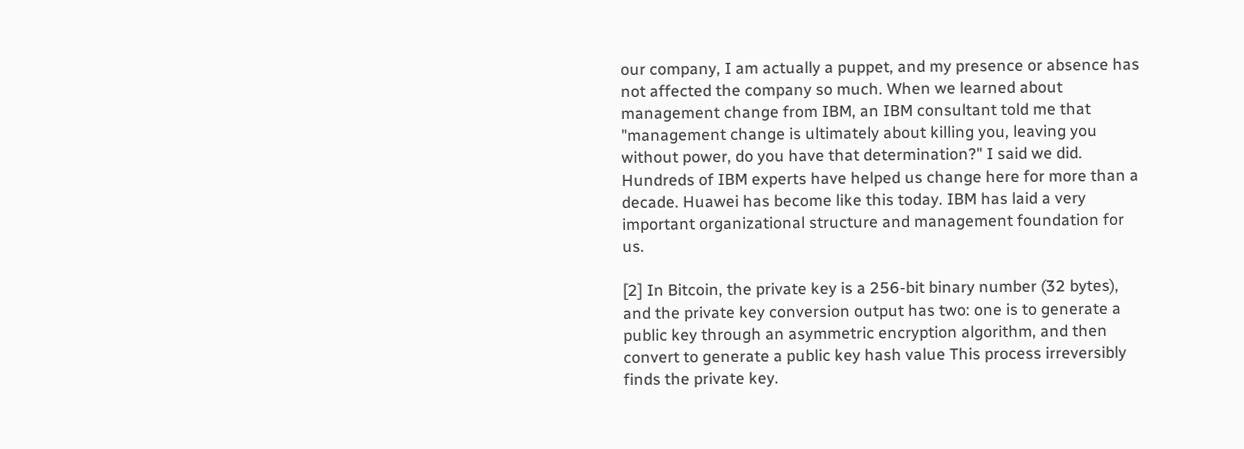our company, I am actually a puppet, and my presence or absence has not affected the company so much. When we learned about management change from IBM, an IBM consultant told me that "management change is ultimately about killing you, leaving you without power, do you have that determination?" I said we did. Hundreds of IBM experts have helped us change here for more than a decade. Huawei has become like this today. IBM has laid a very important organizational structure and management foundation for us.

[2] In Bitcoin, the private key is a 256-bit binary number (32 bytes), and the private key conversion output has two: one is to generate a public key through an asymmetric encryption algorithm, and then convert to generate a public key hash value This process irreversibly finds the private key.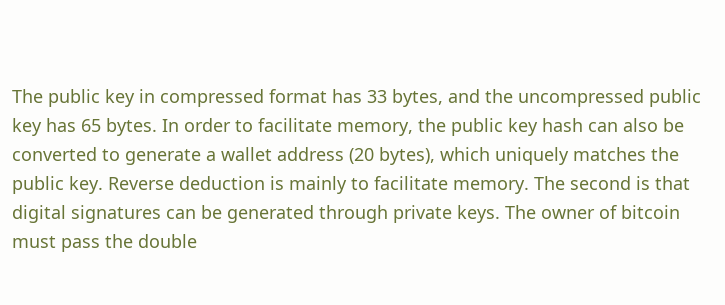The public key in compressed format has 33 bytes, and the uncompressed public key has 65 bytes. In order to facilitate memory, the public key hash can also be converted to generate a wallet address (20 bytes), which uniquely matches the public key. Reverse deduction is mainly to facilitate memory. The second is that digital signatures can be generated through private keys. The owner of bitcoin must pass the double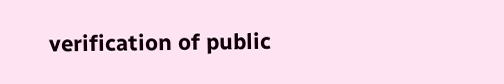verification of public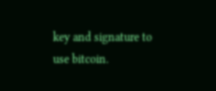key and signature to use bitcoin.